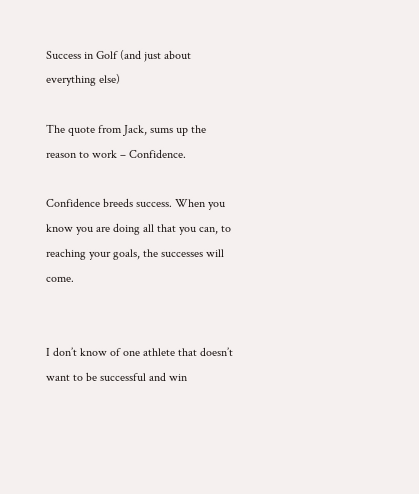Success in Golf (and just about everything else)

The quote from Jack, sums up the reason to work – Confidence.

Confidence breeds success. When you know you are doing all that you can, to reaching your goals, the successes will come.


I don’t know of one athlete that doesn’t want to be successful and win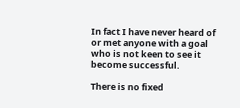In fact I have never heard of or met anyone with a goal who is not keen to see it become successful.

There is no fixed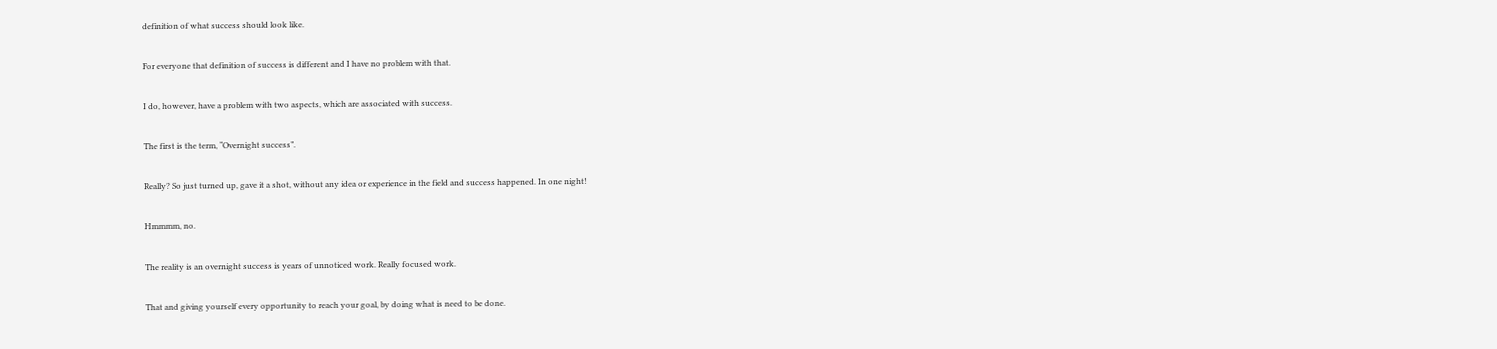definition of what success should look like.

For everyone that definition of success is different and I have no problem with that.

I do, however, have a problem with two aspects, which are associated with success.

The first is the term, “Overnight success”.

Really? So just turned up, gave it a shot, without any idea or experience in the field and success happened. In one night!

Hmmmm, no.

The reality is an overnight success is years of unnoticed work. Really focused work.

That and giving yourself every opportunity to reach your goal, by doing what is need to be done.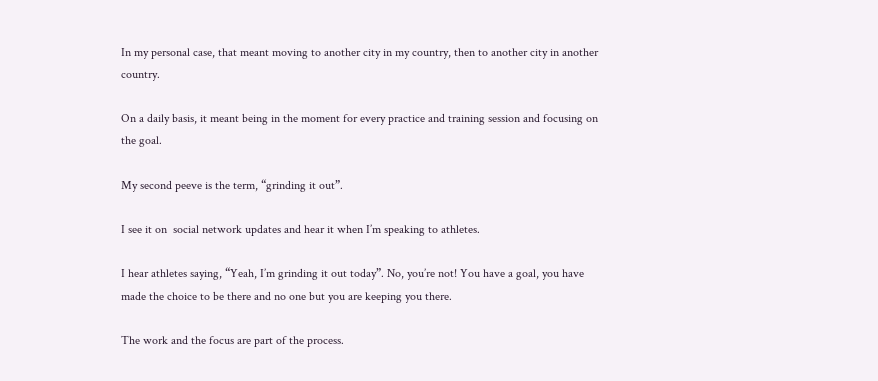In my personal case, that meant moving to another city in my country, then to another city in another country.

On a daily basis, it meant being in the moment for every practice and training session and focusing on the goal.

My second peeve is the term, “grinding it out”.

I see it on  social network updates and hear it when I’m speaking to athletes.

I hear athletes saying, “Yeah, I’m grinding it out today”. No, you’re not! You have a goal, you have made the choice to be there and no one but you are keeping you there.

The work and the focus are part of the process.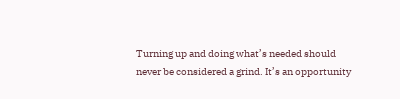Turning up and doing what’s needed should never be considered a grind. It’s an opportunity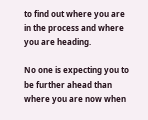to find out where you are in the process and where you are heading.

No one is expecting you to be further ahead than where you are now when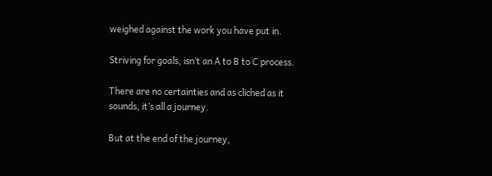weighed against the work you have put in.

Striving for goals, isn’t an A to B to C process.

There are no certainties and as cliched as it sounds, it’s all a journey.

But at the end of the journey,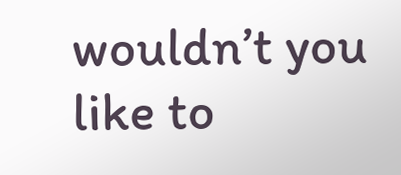wouldn’t you like to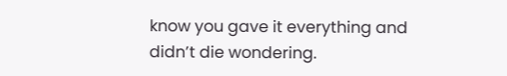know you gave it everything and didn’t die wondering.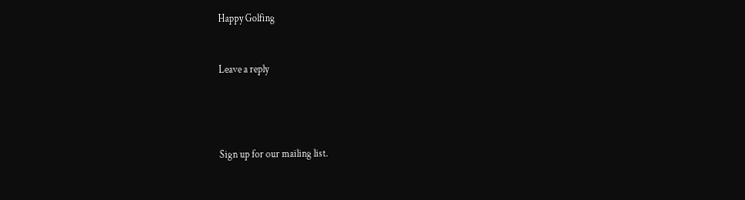Happy Golfing


Leave a reply




Sign up for our mailing list.